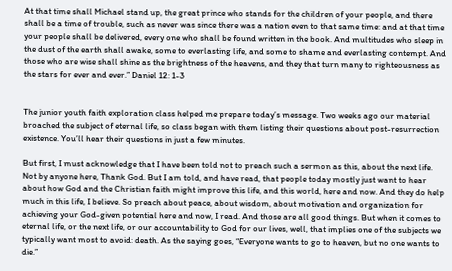At that time shall Michael stand up, the great prince who stands for the children of your people, and there shall be a time of trouble, such as never was since there was a nation even to that same time: and at that time your people shall be delivered, every one who shall be found written in the book. And multitudes who sleep in the dust of the earth shall awake, some to everlasting life, and some to shame and everlasting contempt. And those who are wise shall shine as the brightness of the heavens, and they that turn many to righteousness as the stars for ever and ever.” Daniel 12: 1-3


The junior youth faith exploration class helped me prepare today’s message. Two weeks ago our material broached the subject of eternal life, so class began with them listing their questions about post-resurrection existence. You’ll hear their questions in just a few minutes.

But first, I must acknowledge that I have been told not to preach such a sermon as this, about the next life. Not by anyone here, Thank God. But I am told, and have read, that people today mostly just want to hear about how God and the Christian faith might improve this life, and this world, here and now. And they do help much in this life, I believe. So preach about peace, about wisdom, about motivation and organization for achieving your God-given potential here and now, I read. And those are all good things. But when it comes to eternal life, or the next life, or our accountability to God for our lives, well, that implies one of the subjects we typically want most to avoid: death. As the saying goes, “Everyone wants to go to heaven, but no one wants to die.”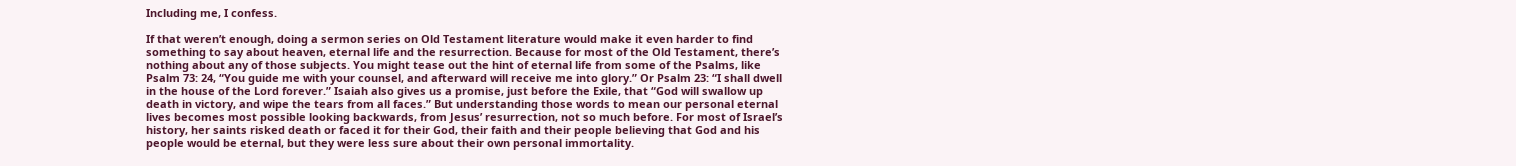Including me, I confess.

If that weren’t enough, doing a sermon series on Old Testament literature would make it even harder to find something to say about heaven, eternal life and the resurrection. Because for most of the Old Testament, there’s nothing about any of those subjects. You might tease out the hint of eternal life from some of the Psalms, like Psalm 73: 24, “You guide me with your counsel, and afterward will receive me into glory.” Or Psalm 23: “I shall dwell in the house of the Lord forever.” Isaiah also gives us a promise, just before the Exile, that “God will swallow up death in victory, and wipe the tears from all faces.” But understanding those words to mean our personal eternal lives becomes most possible looking backwards, from Jesus’ resurrection, not so much before. For most of Israel’s history, her saints risked death or faced it for their God, their faith and their people believing that God and his people would be eternal, but they were less sure about their own personal immortality.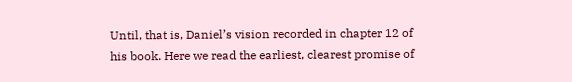Until, that is, Daniel’s vision recorded in chapter 12 of his book. Here we read the earliest, clearest promise of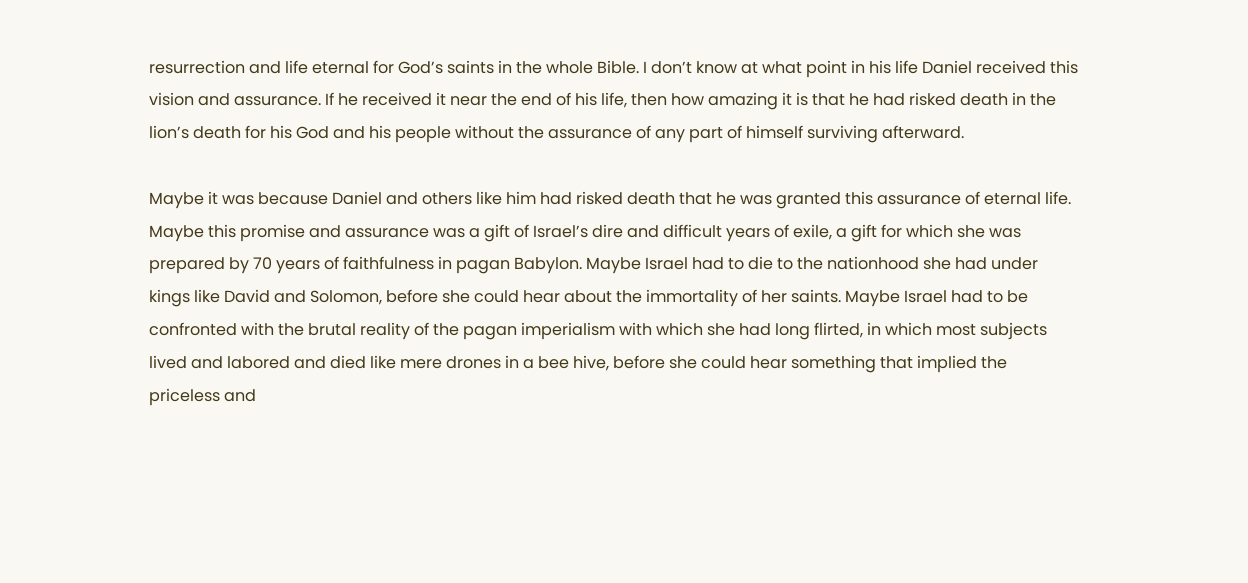resurrection and life eternal for God’s saints in the whole Bible. I don’t know at what point in his life Daniel received this vision and assurance. If he received it near the end of his life, then how amazing it is that he had risked death in the lion’s death for his God and his people without the assurance of any part of himself surviving afterward.

Maybe it was because Daniel and others like him had risked death that he was granted this assurance of eternal life. Maybe this promise and assurance was a gift of Israel’s dire and difficult years of exile, a gift for which she was prepared by 70 years of faithfulness in pagan Babylon. Maybe Israel had to die to the nationhood she had under kings like David and Solomon, before she could hear about the immortality of her saints. Maybe Israel had to be confronted with the brutal reality of the pagan imperialism with which she had long flirted, in which most subjects lived and labored and died like mere drones in a bee hive, before she could hear something that implied the priceless and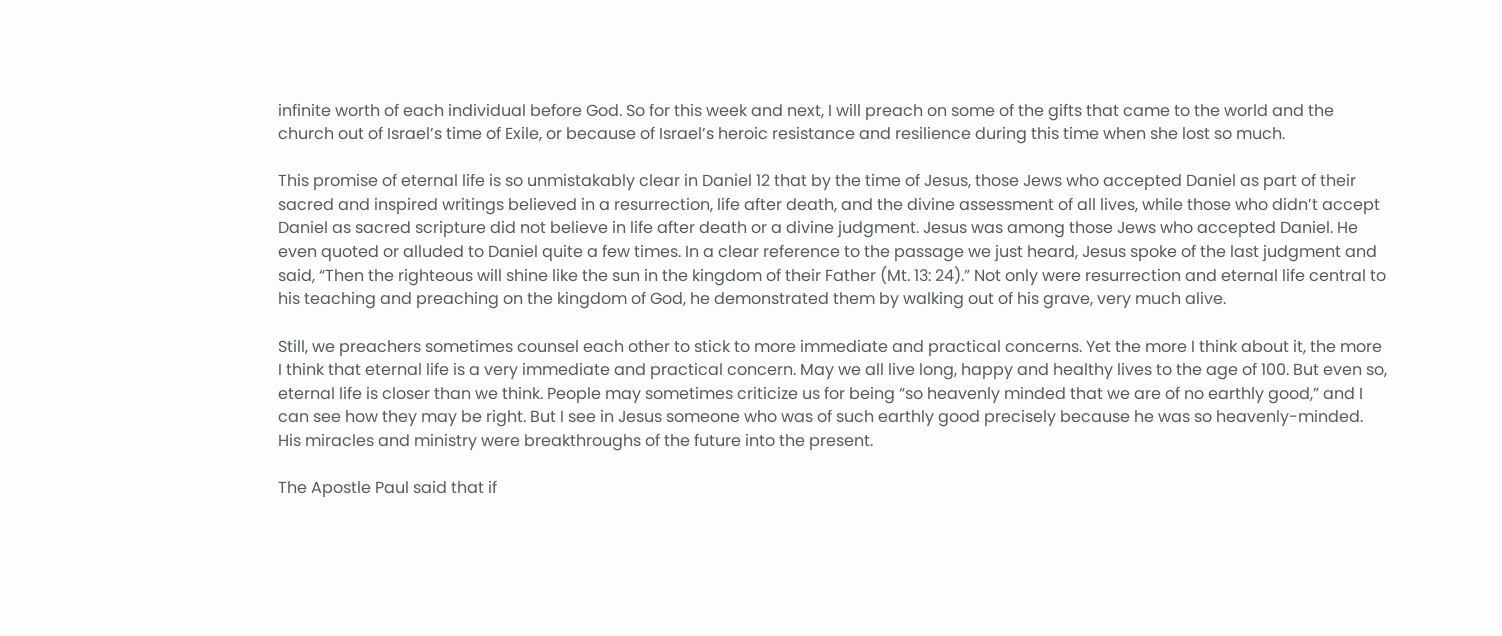infinite worth of each individual before God. So for this week and next, I will preach on some of the gifts that came to the world and the church out of Israel’s time of Exile, or because of Israel’s heroic resistance and resilience during this time when she lost so much.

This promise of eternal life is so unmistakably clear in Daniel 12 that by the time of Jesus, those Jews who accepted Daniel as part of their sacred and inspired writings believed in a resurrection, life after death, and the divine assessment of all lives, while those who didn’t accept Daniel as sacred scripture did not believe in life after death or a divine judgment. Jesus was among those Jews who accepted Daniel. He even quoted or alluded to Daniel quite a few times. In a clear reference to the passage we just heard, Jesus spoke of the last judgment and said, “Then the righteous will shine like the sun in the kingdom of their Father (Mt. 13: 24).” Not only were resurrection and eternal life central to his teaching and preaching on the kingdom of God, he demonstrated them by walking out of his grave, very much alive.

Still, we preachers sometimes counsel each other to stick to more immediate and practical concerns. Yet the more I think about it, the more I think that eternal life is a very immediate and practical concern. May we all live long, happy and healthy lives to the age of 100. But even so, eternal life is closer than we think. People may sometimes criticize us for being “so heavenly minded that we are of no earthly good,” and I can see how they may be right. But I see in Jesus someone who was of such earthly good precisely because he was so heavenly-minded. His miracles and ministry were breakthroughs of the future into the present.

The Apostle Paul said that if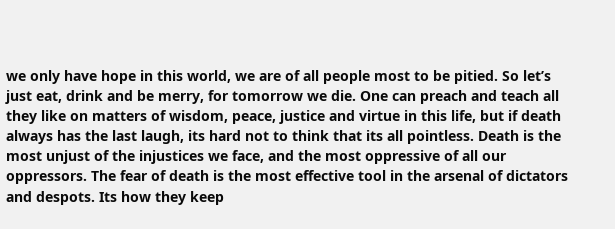we only have hope in this world, we are of all people most to be pitied. So let’s just eat, drink and be merry, for tomorrow we die. One can preach and teach all they like on matters of wisdom, peace, justice and virtue in this life, but if death always has the last laugh, its hard not to think that its all pointless. Death is the most unjust of the injustices we face, and the most oppressive of all our oppressors. The fear of death is the most effective tool in the arsenal of dictators and despots. Its how they keep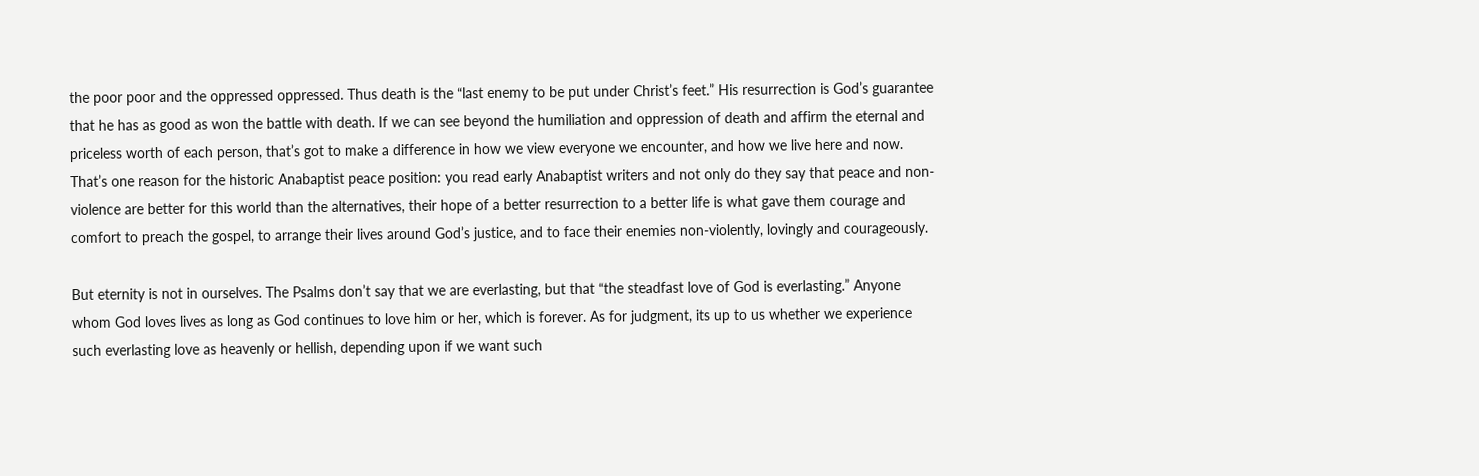the poor poor and the oppressed oppressed. Thus death is the “last enemy to be put under Christ’s feet.” His resurrection is God’s guarantee that he has as good as won the battle with death. If we can see beyond the humiliation and oppression of death and affirm the eternal and priceless worth of each person, that’s got to make a difference in how we view everyone we encounter, and how we live here and now. That’s one reason for the historic Anabaptist peace position: you read early Anabaptist writers and not only do they say that peace and non-violence are better for this world than the alternatives, their hope of a better resurrection to a better life is what gave them courage and comfort to preach the gospel, to arrange their lives around God’s justice, and to face their enemies non-violently, lovingly and courageously.

But eternity is not in ourselves. The Psalms don’t say that we are everlasting, but that “the steadfast love of God is everlasting.” Anyone whom God loves lives as long as God continues to love him or her, which is forever. As for judgment, its up to us whether we experience such everlasting love as heavenly or hellish, depending upon if we want such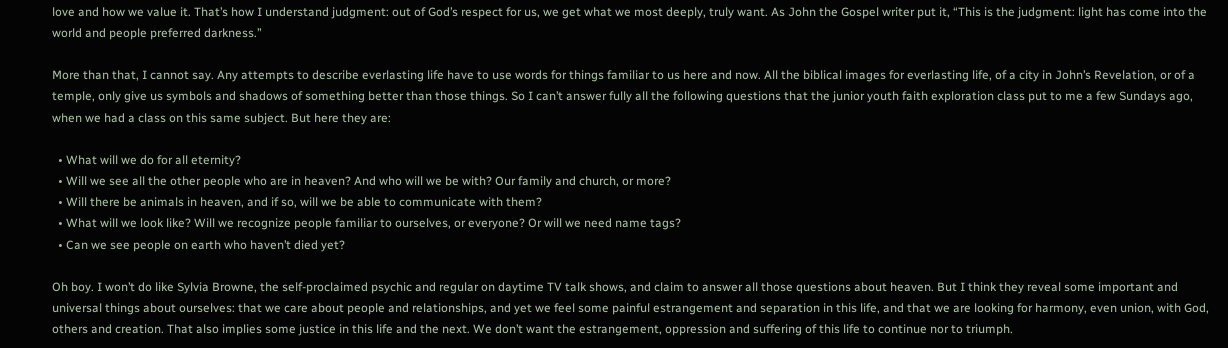love and how we value it. That’s how I understand judgment: out of God’s respect for us, we get what we most deeply, truly want. As John the Gospel writer put it, “This is the judgment: light has come into the world and people preferred darkness.”

More than that, I cannot say. Any attempts to describe everlasting life have to use words for things familiar to us here and now. All the biblical images for everlasting life, of a city in John’s Revelation, or of a temple, only give us symbols and shadows of something better than those things. So I can’t answer fully all the following questions that the junior youth faith exploration class put to me a few Sundays ago, when we had a class on this same subject. But here they are:

  • What will we do for all eternity?
  • Will we see all the other people who are in heaven? And who will we be with? Our family and church, or more?
  • Will there be animals in heaven, and if so, will we be able to communicate with them?
  • What will we look like? Will we recognize people familiar to ourselves, or everyone? Or will we need name tags?
  • Can we see people on earth who haven’t died yet?

Oh boy. I won’t do like Sylvia Browne, the self-proclaimed psychic and regular on daytime TV talk shows, and claim to answer all those questions about heaven. But I think they reveal some important and universal things about ourselves: that we care about people and relationships, and yet we feel some painful estrangement and separation in this life, and that we are looking for harmony, even union, with God, others and creation. That also implies some justice in this life and the next. We don’t want the estrangement, oppression and suffering of this life to continue nor to triumph.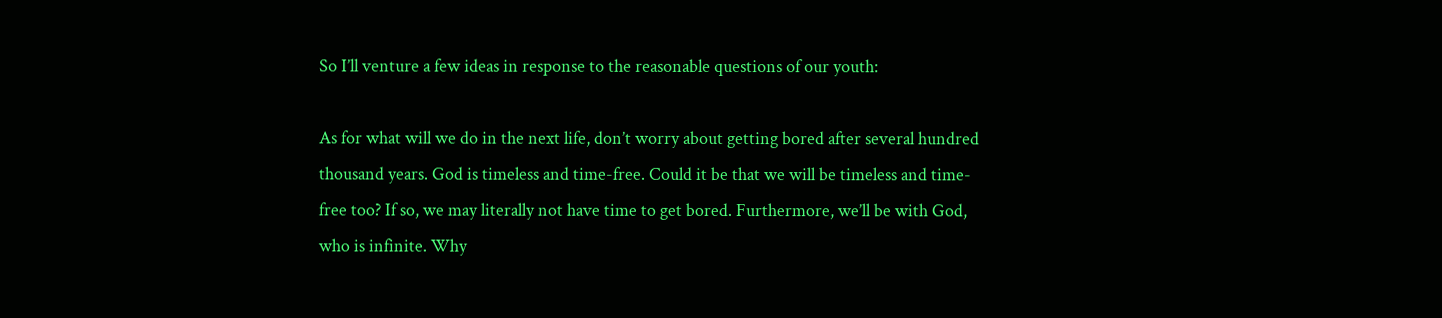So I’ll venture a few ideas in response to the reasonable questions of our youth:

As for what will we do in the next life, don’t worry about getting bored after several hundred thousand years. God is timeless and time-free. Could it be that we will be timeless and time-free too? If so, we may literally not have time to get bored. Furthermore, we’ll be with God, who is infinite. Why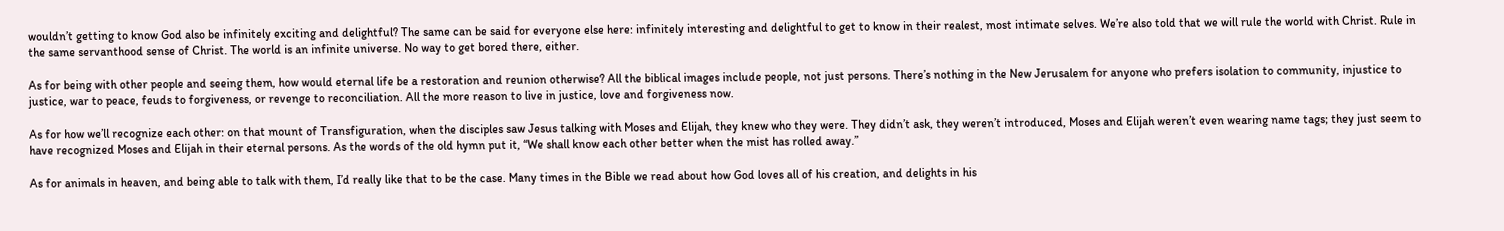wouldn’t getting to know God also be infinitely exciting and delightful? The same can be said for everyone else here: infinitely interesting and delightful to get to know in their realest, most intimate selves. We’re also told that we will rule the world with Christ. Rule in the same servanthood sense of Christ. The world is an infinite universe. No way to get bored there, either.

As for being with other people and seeing them, how would eternal life be a restoration and reunion otherwise? All the biblical images include people, not just persons. There’s nothing in the New Jerusalem for anyone who prefers isolation to community, injustice to justice, war to peace, feuds to forgiveness, or revenge to reconciliation. All the more reason to live in justice, love and forgiveness now.

As for how we’ll recognize each other: on that mount of Transfiguration, when the disciples saw Jesus talking with Moses and Elijah, they knew who they were. They didn’t ask, they weren’t introduced, Moses and Elijah weren’t even wearing name tags; they just seem to have recognized Moses and Elijah in their eternal persons. As the words of the old hymn put it, “We shall know each other better when the mist has rolled away.”

As for animals in heaven, and being able to talk with them, I’d really like that to be the case. Many times in the Bible we read about how God loves all of his creation, and delights in his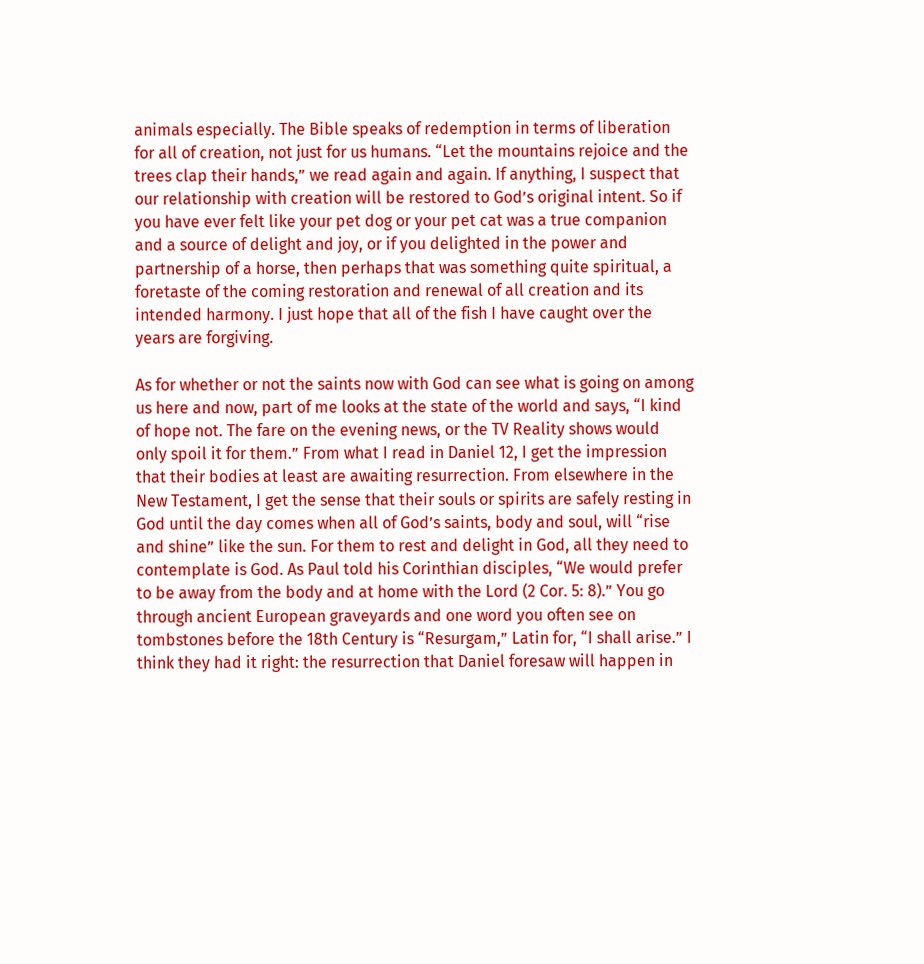animals especially. The Bible speaks of redemption in terms of liberation for all of creation, not just for us humans. “Let the mountains rejoice and the trees clap their hands,” we read again and again. If anything, I suspect that our relationship with creation will be restored to God’s original intent. So if you have ever felt like your pet dog or your pet cat was a true companion and a source of delight and joy, or if you delighted in the power and partnership of a horse, then perhaps that was something quite spiritual, a foretaste of the coming restoration and renewal of all creation and its intended harmony. I just hope that all of the fish I have caught over the years are forgiving.

As for whether or not the saints now with God can see what is going on among us here and now, part of me looks at the state of the world and says, “I kind of hope not. The fare on the evening news, or the TV Reality shows would only spoil it for them.” From what I read in Daniel 12, I get the impression that their bodies at least are awaiting resurrection. From elsewhere in the New Testament, I get the sense that their souls or spirits are safely resting in God until the day comes when all of God’s saints, body and soul, will “rise and shine” like the sun. For them to rest and delight in God, all they need to contemplate is God. As Paul told his Corinthian disciples, “We would prefer to be away from the body and at home with the Lord (2 Cor. 5: 8).” You go through ancient European graveyards and one word you often see on tombstones before the 18th Century is “Resurgam,” Latin for, “I shall arise.” I think they had it right: the resurrection that Daniel foresaw will happen in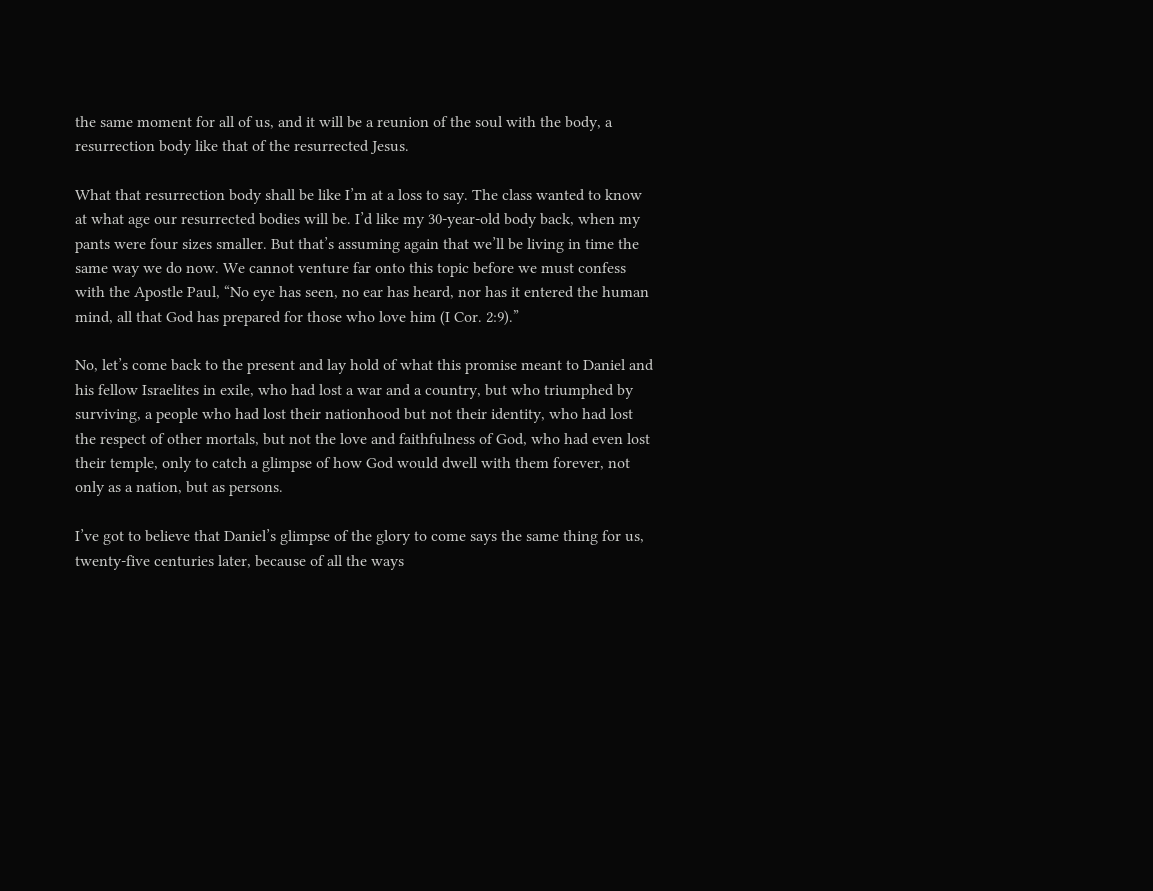the same moment for all of us, and it will be a reunion of the soul with the body, a resurrection body like that of the resurrected Jesus.

What that resurrection body shall be like I’m at a loss to say. The class wanted to know at what age our resurrected bodies will be. I’d like my 30-year-old body back, when my pants were four sizes smaller. But that’s assuming again that we’ll be living in time the same way we do now. We cannot venture far onto this topic before we must confess with the Apostle Paul, “No eye has seen, no ear has heard, nor has it entered the human mind, all that God has prepared for those who love him (I Cor. 2:9).”

No, let’s come back to the present and lay hold of what this promise meant to Daniel and his fellow Israelites in exile, who had lost a war and a country, but who triumphed by surviving, a people who had lost their nationhood but not their identity, who had lost the respect of other mortals, but not the love and faithfulness of God, who had even lost their temple, only to catch a glimpse of how God would dwell with them forever, not only as a nation, but as persons.

I’ve got to believe that Daniel’s glimpse of the glory to come says the same thing for us, twenty-five centuries later, because of all the ways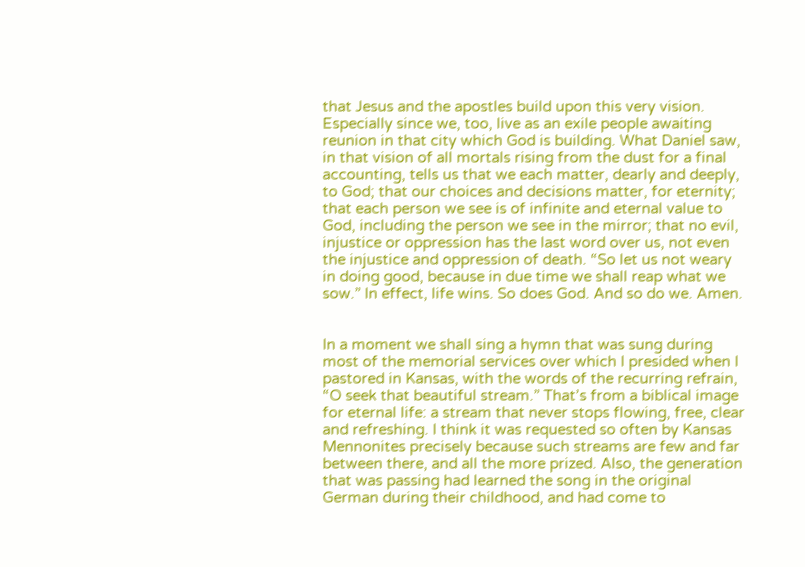that Jesus and the apostles build upon this very vision. Especially since we, too, live as an exile people awaiting reunion in that city which God is building. What Daniel saw, in that vision of all mortals rising from the dust for a final accounting, tells us that we each matter, dearly and deeply, to God; that our choices and decisions matter, for eternity; that each person we see is of infinite and eternal value to God, including the person we see in the mirror; that no evil, injustice or oppression has the last word over us, not even the injustice and oppression of death. “So let us not weary in doing good, because in due time we shall reap what we sow.” In effect, life wins. So does God. And so do we. Amen.


In a moment we shall sing a hymn that was sung during most of the memorial services over which I presided when I pastored in Kansas, with the words of the recurring refrain, “O seek that beautiful stream.” That’s from a biblical image for eternal life: a stream that never stops flowing, free, clear and refreshing. I think it was requested so often by Kansas Mennonites precisely because such streams are few and far between there, and all the more prized. Also, the generation that was passing had learned the song in the original German during their childhood, and had come to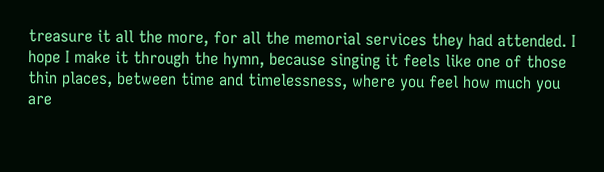treasure it all the more, for all the memorial services they had attended. I hope I make it through the hymn, because singing it feels like one of those thin places, between time and timelessness, where you feel how much you are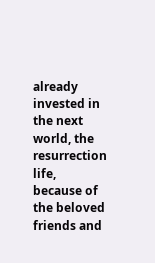already invested in the next world, the resurrection life, because of the beloved friends and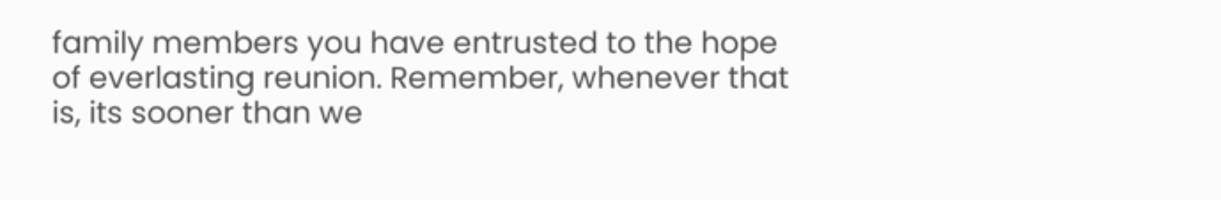family members you have entrusted to the hope of everlasting reunion. Remember, whenever that is, its sooner than we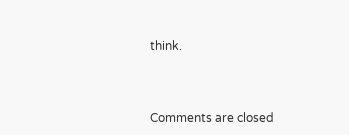think.



Comments are closed